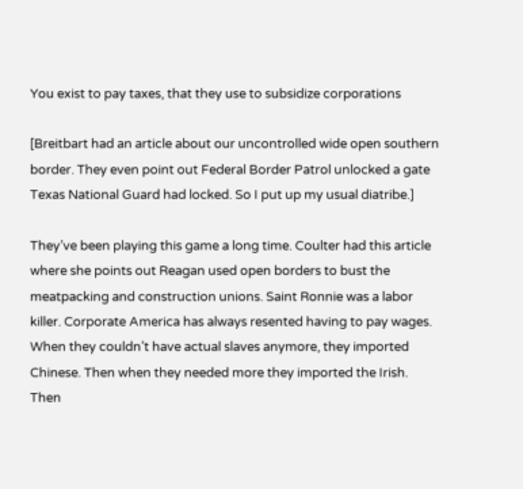You exist to pay taxes, that they use to subsidize corporations

[Breitbart had an article about our uncontrolled wide open southern border. They even point out Federal Border Patrol unlocked a gate Texas National Guard had locked. So I put up my usual diatribe.]

They’ve been playing this game a long time. Coulter had this article where she points out Reagan used open borders to bust the meatpacking and construction unions. Saint Ronnie was a labor killer. Corporate America has always resented having to pay wages. When they couldn’t have actual slaves anymore, they imported Chinese. Then when they needed more they imported the Irish. Then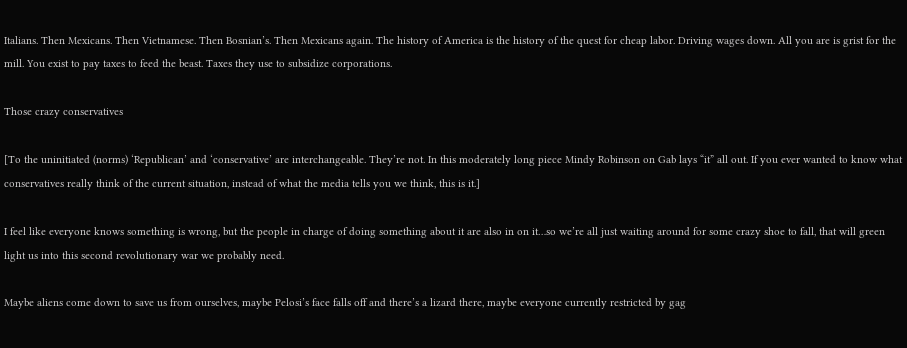Italians. Then Mexicans. Then Vietnamese. Then Bosnian’s. Then Mexicans again. The history of America is the history of the quest for cheap labor. Driving wages down. All you are is grist for the mill. You exist to pay taxes to feed the beast. Taxes they use to subsidize corporations.

Those crazy conservatives

[To the uninitiated (norms) ‘Republican’ and ‘conservative’ are interchangeable. They’re not. In this moderately long piece Mindy Robinson on Gab lays “it” all out. If you ever wanted to know what conservatives really think of the current situation, instead of what the media tells you we think, this is it.]

I feel like everyone knows something is wrong, but the people in charge of doing something about it are also in on it…so we’re all just waiting around for some crazy shoe to fall, that will green light us into this second revolutionary war we probably need.

Maybe aliens come down to save us from ourselves, maybe Pelosi’s face falls off and there’s a lizard there, maybe everyone currently restricted by gag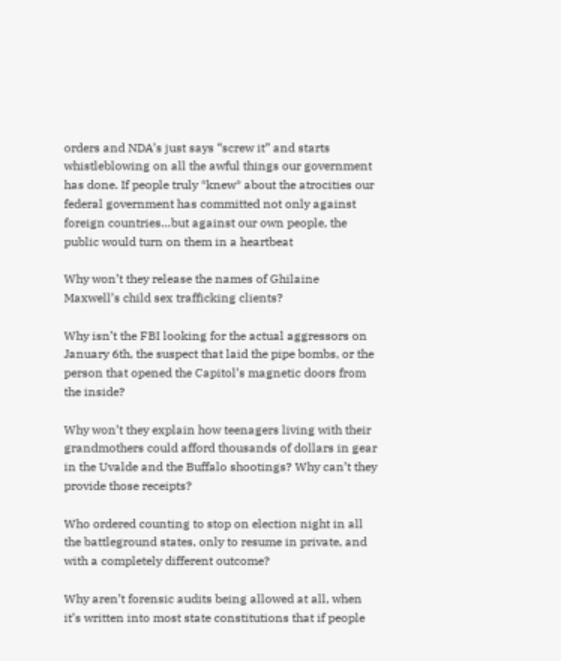orders and NDA’s just says “screw it” and starts whistleblowing on all the awful things our government has done. If people truly *knew* about the atrocities our federal government has committed not only against foreign countries…but against our own people, the public would turn on them in a heartbeat

Why won’t they release the names of Ghilaine Maxwell’s child sex trafficking clients?

Why isn’t the FBI looking for the actual aggressors on January 6th, the suspect that laid the pipe bombs, or the person that opened the Capitol’s magnetic doors from the inside?

Why won’t they explain how teenagers living with their grandmothers could afford thousands of dollars in gear in the Uvalde and the Buffalo shootings? Why can’t they provide those receipts?

Who ordered counting to stop on election night in all the battleground states, only to resume in private, and with a completely different outcome?

Why aren’t forensic audits being allowed at all, when it’s written into most state constitutions that if people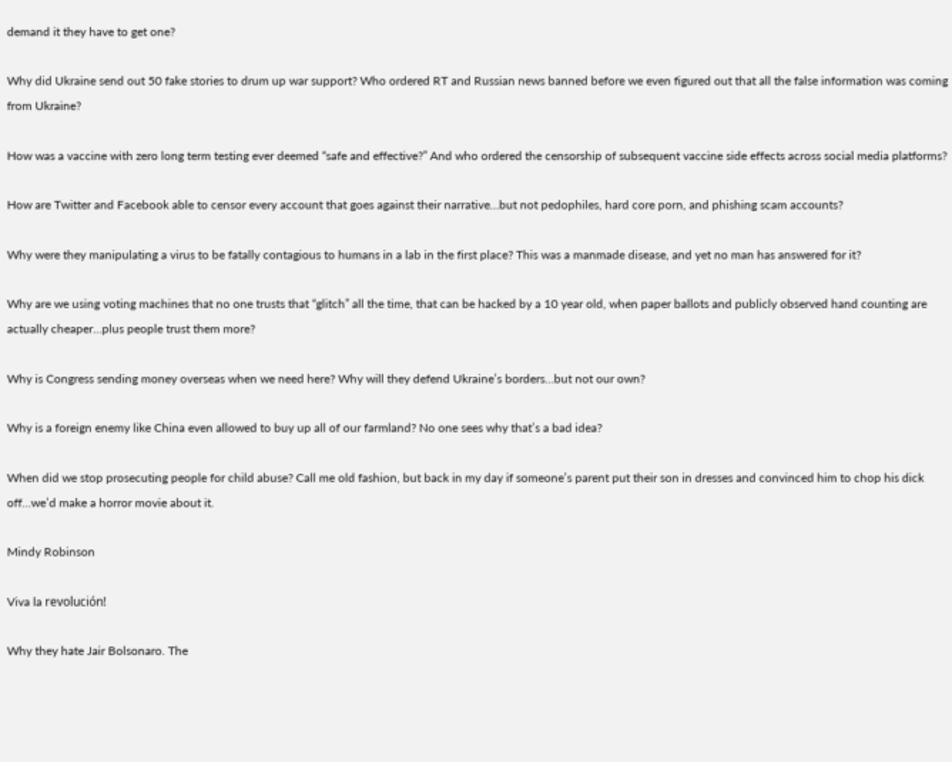demand it they have to get one?

Why did Ukraine send out 50 fake stories to drum up war support? Who ordered RT and Russian news banned before we even figured out that all the false information was coming from Ukraine?

How was a vaccine with zero long term testing ever deemed “safe and effective?” And who ordered the censorship of subsequent vaccine side effects across social media platforms?

How are Twitter and Facebook able to censor every account that goes against their narrative…but not pedophiles, hard core porn, and phishing scam accounts?

Why were they manipulating a virus to be fatally contagious to humans in a lab in the first place? This was a manmade disease, and yet no man has answered for it?

Why are we using voting machines that no one trusts that “glitch” all the time, that can be hacked by a 10 year old, when paper ballots and publicly observed hand counting are actually cheaper…plus people trust them more?

Why is Congress sending money overseas when we need here? Why will they defend Ukraine’s borders…but not our own?

Why is a foreign enemy like China even allowed to buy up all of our farmland? No one sees why that’s a bad idea?

When did we stop prosecuting people for child abuse? Call me old fashion, but back in my day if someone’s parent put their son in dresses and convinced him to chop his dick off…we’d make a horror movie about it.

Mindy Robinson

Viva la revolución!

Why they hate Jair Bolsonaro. The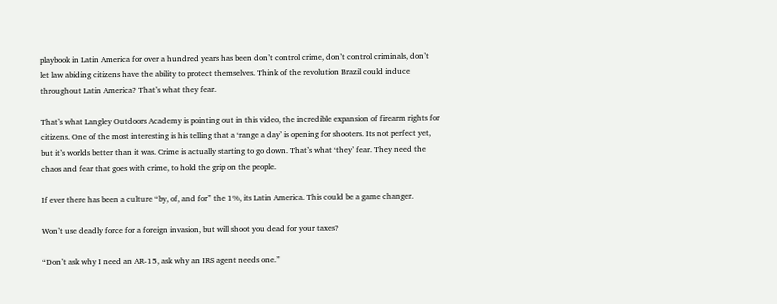playbook in Latin America for over a hundred years has been don’t control crime, don’t control criminals, don’t let law abiding citizens have the ability to protect themselves. Think of the revolution Brazil could induce throughout Latin America? That’s what they fear.

That’s what Langley Outdoors Academy is pointing out in this video, the incredible expansion of firearm rights for citizens. One of the most interesting is his telling that a ‘range a day’ is opening for shooters. Its not perfect yet, but it’s worlds better than it was. Crime is actually starting to go down. That’s what ‘they’ fear. They need the chaos and fear that goes with crime, to hold the grip on the people.

If ever there has been a culture “by, of, and for” the 1%, its Latin America. This could be a game changer.

Won’t use deadly force for a foreign invasion, but will shoot you dead for your taxes?

“Don’t ask why I need an AR-15, ask why an IRS agent needs one.”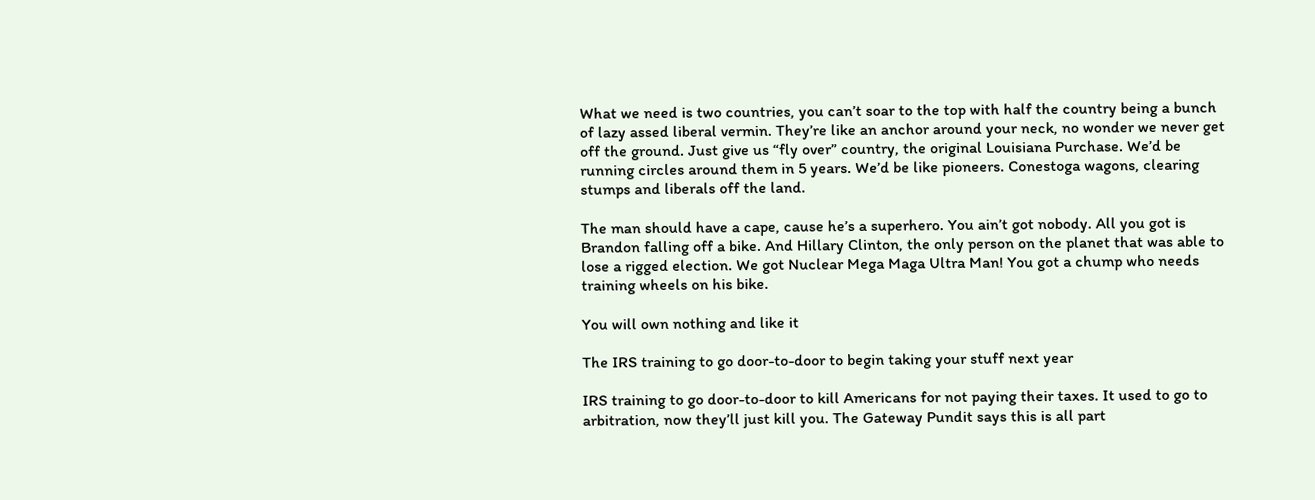What we need is two countries, you can’t soar to the top with half the country being a bunch of lazy assed liberal vermin. They’re like an anchor around your neck, no wonder we never get off the ground. Just give us “fly over” country, the original Louisiana Purchase. We’d be running circles around them in 5 years. We’d be like pioneers. Conestoga wagons, clearing stumps and liberals off the land.

The man should have a cape, cause he’s a superhero. You ain’t got nobody. All you got is Brandon falling off a bike. And Hillary Clinton, the only person on the planet that was able to lose a rigged election. We got Nuclear Mega Maga Ultra Man! You got a chump who needs training wheels on his bike.

You will own nothing and like it

The IRS training to go door-to-door to begin taking your stuff next year

IRS training to go door-to-door to kill Americans for not paying their taxes. It used to go to arbitration, now they’ll just kill you. The Gateway Pundit says this is all part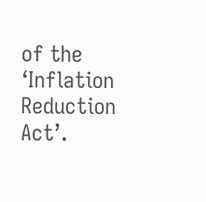of the ‘Inflation Reduction Act’.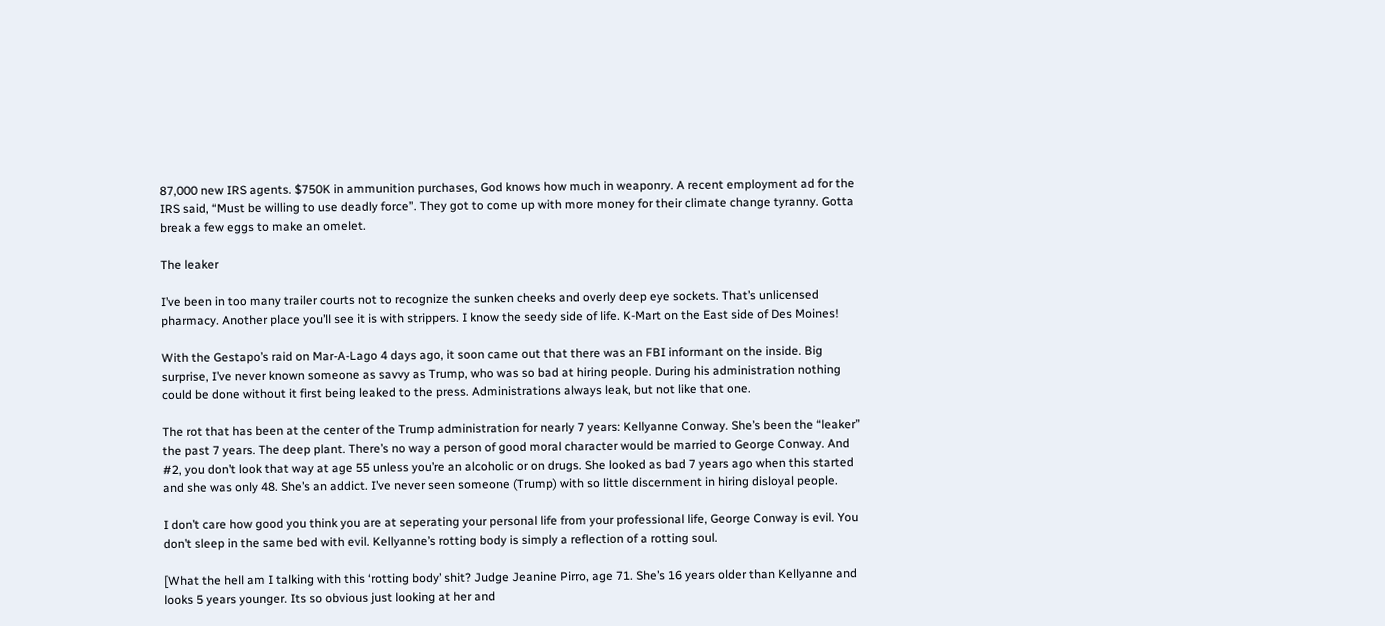87,000 new IRS agents. $750K in ammunition purchases, God knows how much in weaponry. A recent employment ad for the IRS said, “Must be willing to use deadly force”. They got to come up with more money for their climate change tyranny. Gotta break a few eggs to make an omelet.

The leaker

I’ve been in too many trailer courts not to recognize the sunken cheeks and overly deep eye sockets. That’s unlicensed pharmacy. Another place you’ll see it is with strippers. I know the seedy side of life. K-Mart on the East side of Des Moines!

With the Gestapo’s raid on Mar-A-Lago 4 days ago, it soon came out that there was an FBI informant on the inside. Big surprise, I’ve never known someone as savvy as Trump, who was so bad at hiring people. During his administration nothing could be done without it first being leaked to the press. Administrations always leak, but not like that one.

The rot that has been at the center of the Trump administration for nearly 7 years: Kellyanne Conway. She’s been the “leaker” the past 7 years. The deep plant. There’s no way a person of good moral character would be married to George Conway. And #2, you don’t look that way at age 55 unless you’re an alcoholic or on drugs. She looked as bad 7 years ago when this started and she was only 48. She’s an addict. I’ve never seen someone (Trump) with so little discernment in hiring disloyal people.

I don’t care how good you think you are at seperating your personal life from your professional life, George Conway is evil. You don’t sleep in the same bed with evil. Kellyanne’s rotting body is simply a reflection of a rotting soul.

[What the hell am I talking with this ‘rotting body’ shit? Judge Jeanine Pirro, age 71. She’s 16 years older than Kellyanne and looks 5 years younger. Its so obvious just looking at her and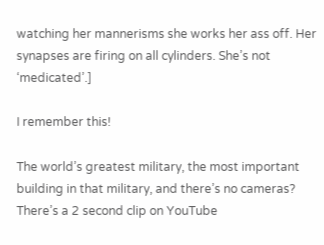watching her mannerisms she works her ass off. Her synapses are firing on all cylinders. She’s not ‘medicated’.]

I remember this!

The world’s greatest military, the most important building in that military, and there’s no cameras? There’s a 2 second clip on YouTube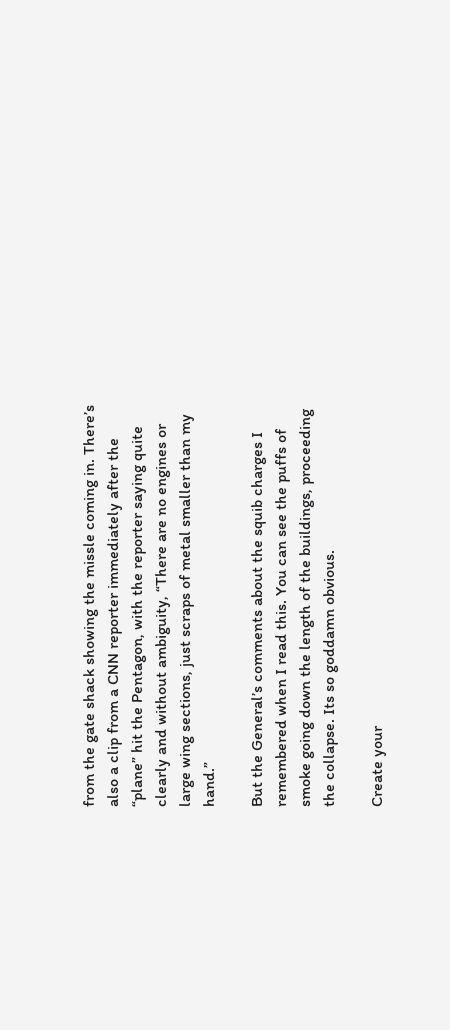from the gate shack showing the missle coming in. There’s also a clip from a CNN reporter immediately after the “plane” hit the Pentagon, with the reporter saying quite clearly and without ambiguity, “There are no engines or large wing sections, just scraps of metal smaller than my hand.”

But the General’s comments about the squib charges I remembered when I read this. You can see the puffs of smoke going down the length of the buildings, proceeding the collapse. Its so goddamn obvious.

Create your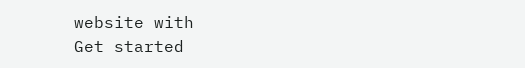website with
Get started